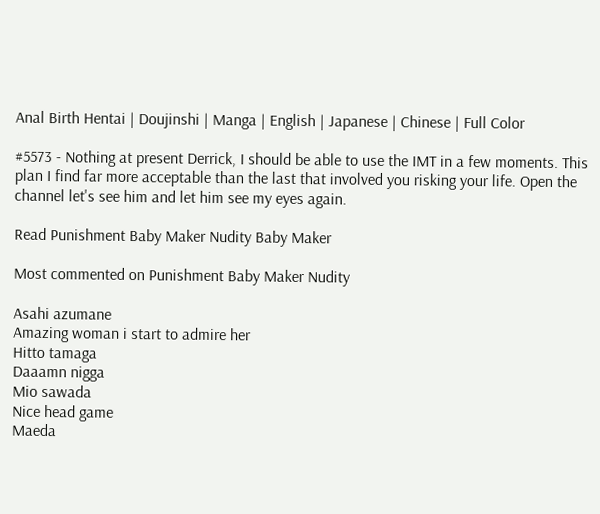Anal Birth Hentai | Doujinshi | Manga | English | Japanese | Chinese | Full Color

#5573 - Nothing at present Derrick, I should be able to use the IMT in a few moments. This plan I find far more acceptable than the last that involved you risking your life. Open the channel let's see him and let him see my eyes again.

Read Punishment Baby Maker Nudity Baby Maker

Most commented on Punishment Baby Maker Nudity

Asahi azumane
Amazing woman i start to admire her
Hitto tamaga
Daaamn nigga
Mio sawada
Nice head game
Maeda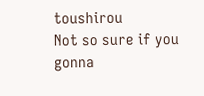toushirou
Not so sure if you gonna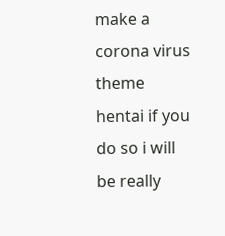make a corona virus theme hentai if you do so i will be really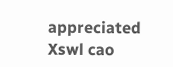appreciated
Xswl cao